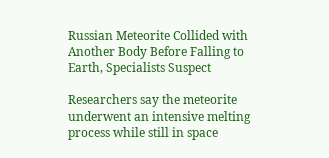Russian Meteorite Collided with Another Body Before Falling to Earth, Specialists Suspect

Researchers say the meteorite underwent an intensive melting process while still in space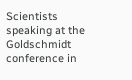Scientists speaking at the Goldschmidt conference in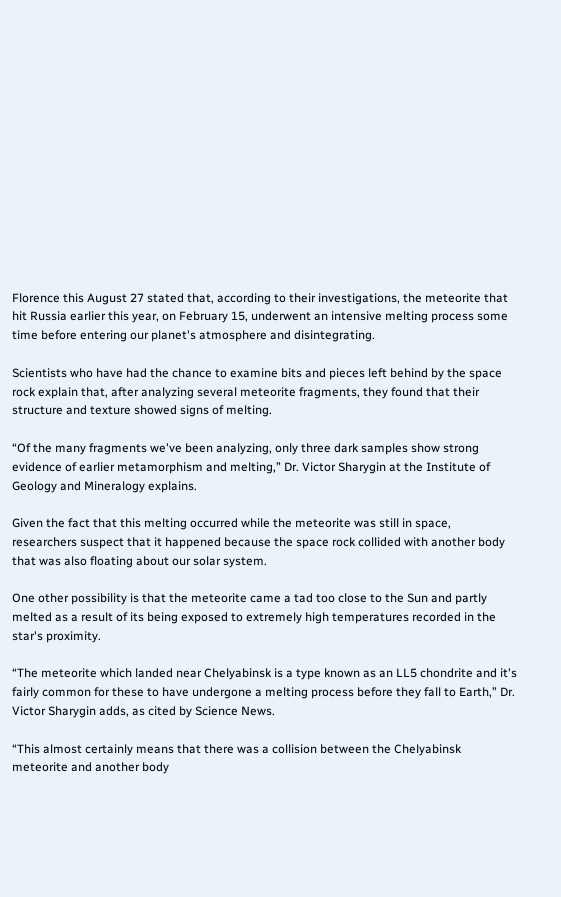Florence this August 27 stated that, according to their investigations, the meteorite that hit Russia earlier this year, on February 15, underwent an intensive melting process some time before entering our planet's atmosphere and disintegrating.

Scientists who have had the chance to examine bits and pieces left behind by the space rock explain that, after analyzing several meteorite fragments, they found that their structure and texture showed signs of melting.

“Of the many fragments we've been analyzing, only three dark samples show strong evidence of earlier metamorphism and melting,” Dr. Victor Sharygin at the Institute of Geology and Mineralogy explains.

Given the fact that this melting occurred while the meteorite was still in space, researchers suspect that it happened because the space rock collided with another body that was also floating about our solar system.

One other possibility is that the meteorite came a tad too close to the Sun and partly melted as a result of its being exposed to extremely high temperatures recorded in the star's proximity.

“The meteorite which landed near Chelyabinsk is a type known as an LL5 chondrite and it's fairly common for these to have undergone a melting process before they fall to Earth,” Dr. Victor Sharygin adds, as cited by Science News.

“This almost certainly means that there was a collision between the Chelyabinsk meteorite and another body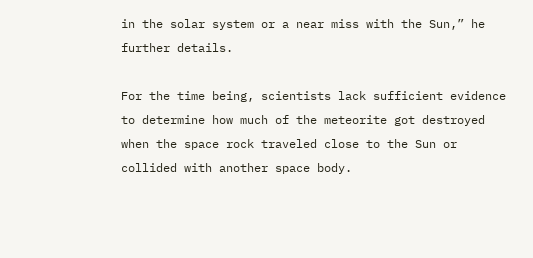in the solar system or a near miss with the Sun,” he further details.

For the time being, scientists lack sufficient evidence to determine how much of the meteorite got destroyed when the space rock traveled close to the Sun or collided with another space body.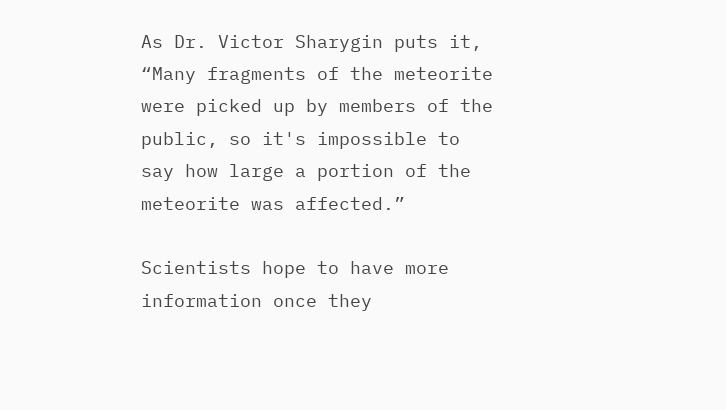As Dr. Victor Sharygin puts it, “Many fragments of the meteorite were picked up by members of the public, so it's impossible to say how large a portion of the meteorite was affected.”

Scientists hope to have more information once they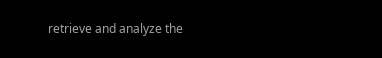retrieve and analyze the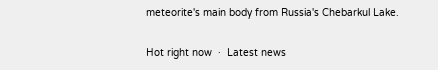meteorite's main body from Russia's Chebarkul Lake.

Hot right now  ·  Latest news